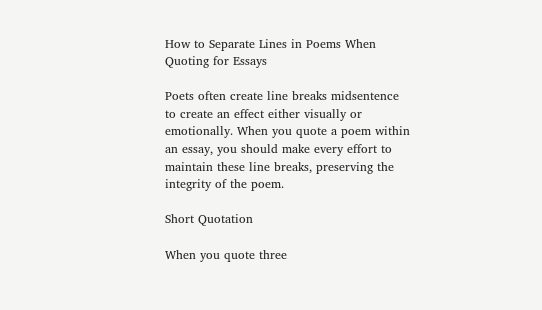How to Separate Lines in Poems When Quoting for Essays

Poets often create line breaks midsentence to create an effect either visually or emotionally. When you quote a poem within an essay, you should make every effort to maintain these line breaks, preserving the integrity of the poem.

Short Quotation

When you quote three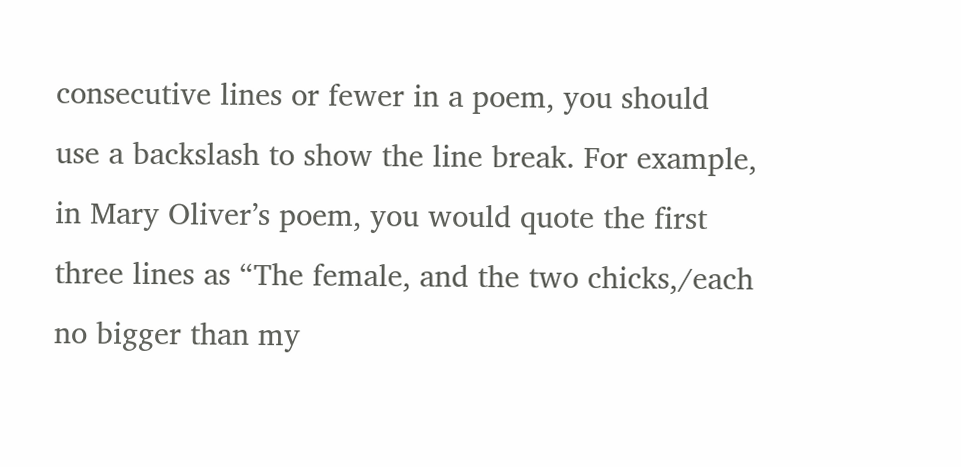consecutive lines or fewer in a poem, you should use a backslash to show the line break. For example, in Mary Oliver’s poem, you would quote the first three lines as “The female, and the two chicks,/each no bigger than my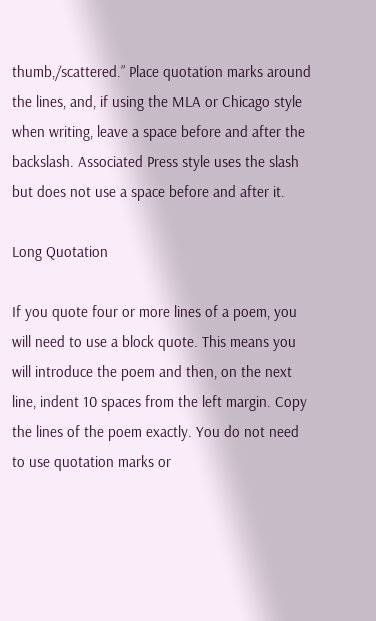thumb,/scattered.” Place quotation marks around the lines, and, if using the MLA or Chicago style when writing, leave a space before and after the backslash. Associated Press style uses the slash but does not use a space before and after it.

Long Quotation

If you quote four or more lines of a poem, you will need to use a block quote. This means you will introduce the poem and then, on the next line, indent 10 spaces from the left margin. Copy the lines of the poem exactly. You do not need to use quotation marks or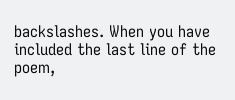backslashes. When you have included the last line of the poem,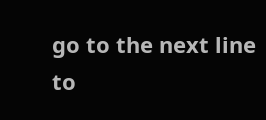go to the next line to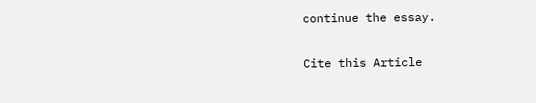continue the essay.

Cite this Article